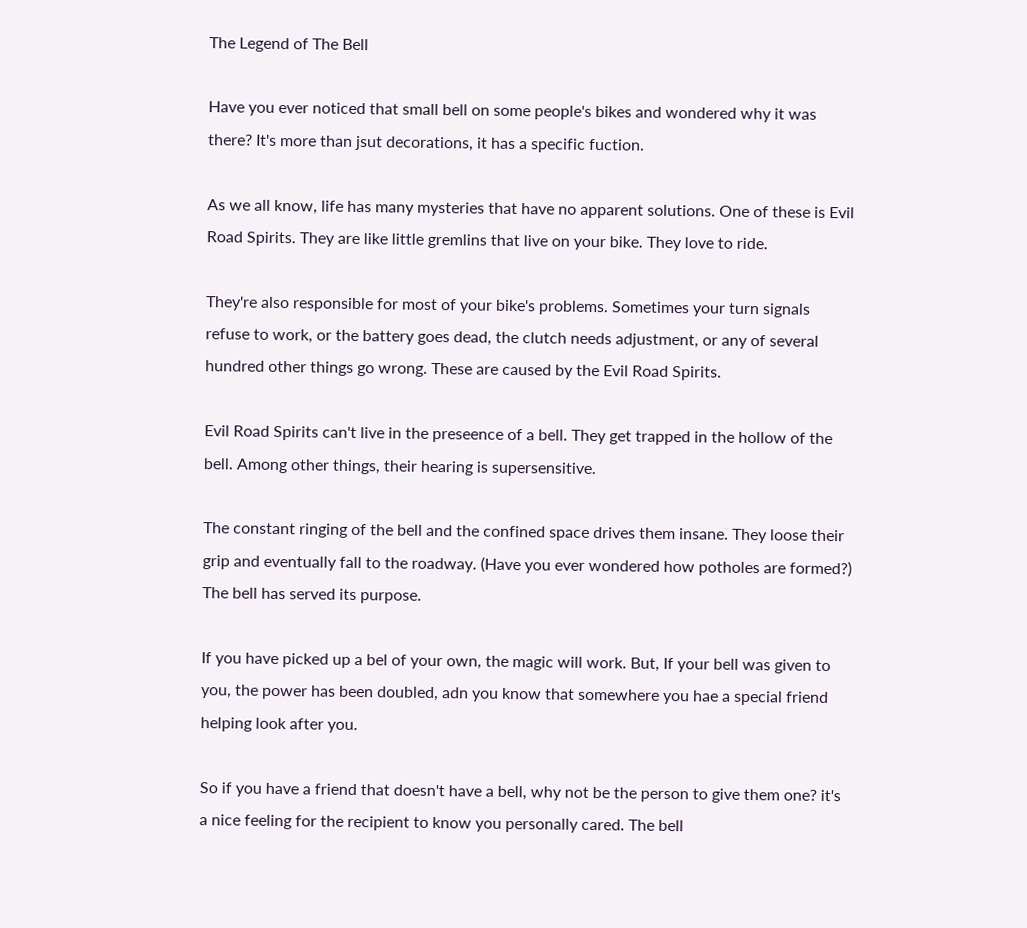The Legend of The Bell

Have you ever noticed that small bell on some people's bikes and wondered why it was there? It's more than jsut decorations, it has a specific fuction.

As we all know, life has many mysteries that have no apparent solutions. One of these is Evil Road Spirits. They are like little gremlins that live on your bike. They love to ride.

They're also responsible for most of your bike's problems. Sometimes your turn signals refuse to work, or the battery goes dead, the clutch needs adjustment, or any of several hundred other things go wrong. These are caused by the Evil Road Spirits.

Evil Road Spirits can't live in the preseence of a bell. They get trapped in the hollow of the bell. Among other things, their hearing is supersensitive.

The constant ringing of the bell and the confined space drives them insane. They loose their grip and eventually fall to the roadway. (Have you ever wondered how potholes are formed?) The bell has served its purpose.

If you have picked up a bel of your own, the magic will work. But, If your bell was given to you, the power has been doubled, adn you know that somewhere you hae a special friend helping look after you.

So if you have a friend that doesn't have a bell, why not be the person to give them one? it's a nice feeling for the recipient to know you personally cared. The bell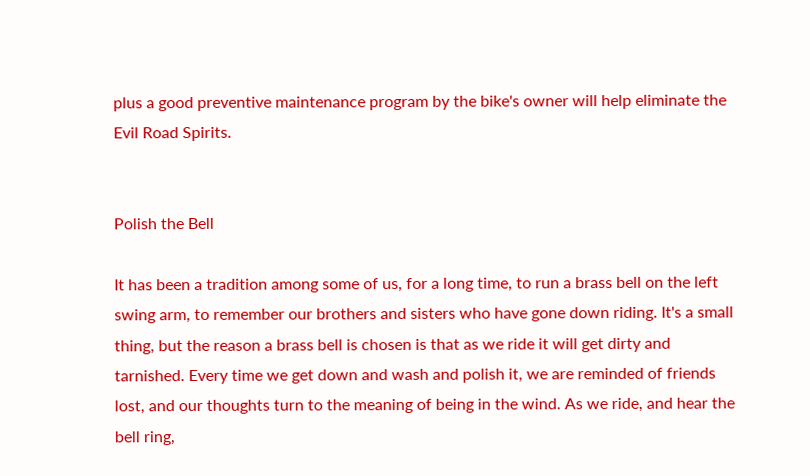plus a good preventive maintenance program by the bike's owner will help eliminate the Evil Road Spirits.


Polish the Bell

It has been a tradition among some of us, for a long time, to run a brass bell on the left swing arm, to remember our brothers and sisters who have gone down riding. It's a small thing, but the reason a brass bell is chosen is that as we ride it will get dirty and tarnished. Every time we get down and wash and polish it, we are reminded of friends lost, and our thoughts turn to the meaning of being in the wind. As we ride, and hear the bell ring,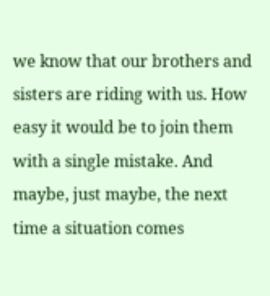we know that our brothers and sisters are riding with us. How easy it would be to join them with a single mistake. And maybe, just maybe, the next time a situation comes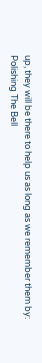up, they will be there to help us as long as we remember them by:
Polishing The Bell